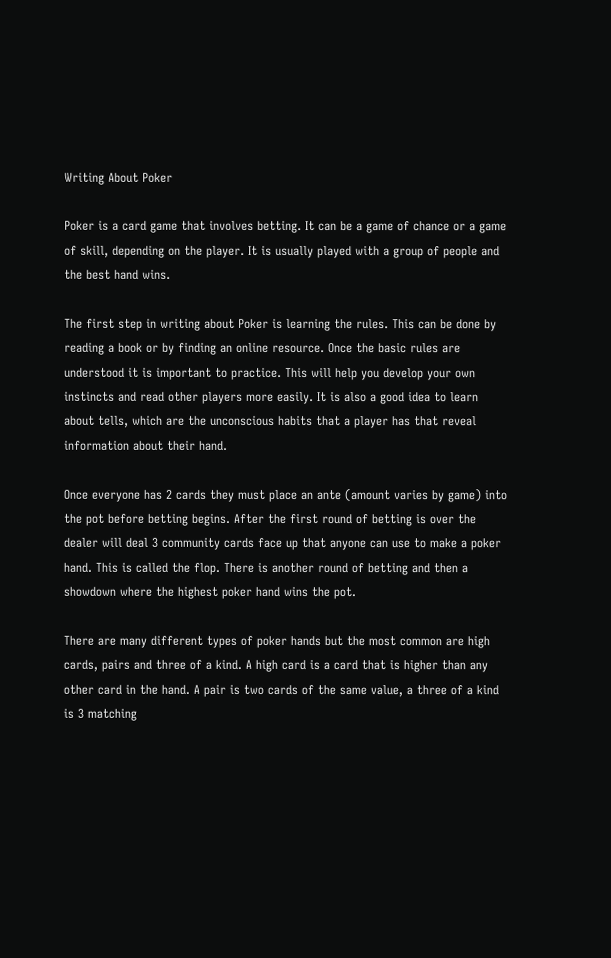Writing About Poker

Poker is a card game that involves betting. It can be a game of chance or a game of skill, depending on the player. It is usually played with a group of people and the best hand wins.

The first step in writing about Poker is learning the rules. This can be done by reading a book or by finding an online resource. Once the basic rules are understood it is important to practice. This will help you develop your own instincts and read other players more easily. It is also a good idea to learn about tells, which are the unconscious habits that a player has that reveal information about their hand.

Once everyone has 2 cards they must place an ante (amount varies by game) into the pot before betting begins. After the first round of betting is over the dealer will deal 3 community cards face up that anyone can use to make a poker hand. This is called the flop. There is another round of betting and then a showdown where the highest poker hand wins the pot.

There are many different types of poker hands but the most common are high cards, pairs and three of a kind. A high card is a card that is higher than any other card in the hand. A pair is two cards of the same value, a three of a kind is 3 matching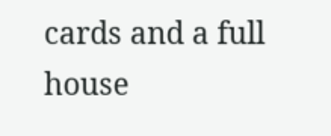cards and a full house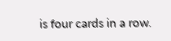is four cards in a row.